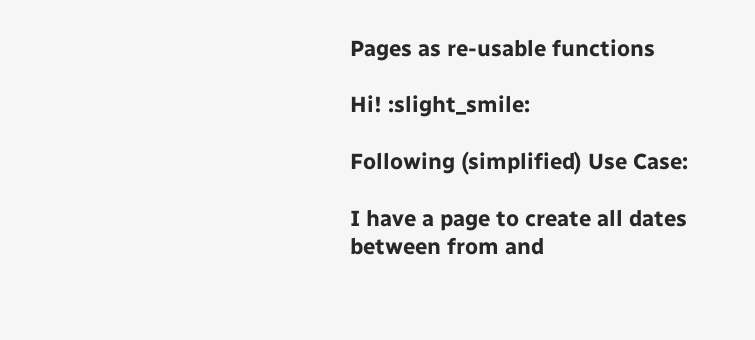Pages as re-usable functions

Hi! :slight_smile:

Following (simplified) Use Case:

I have a page to create all dates between from and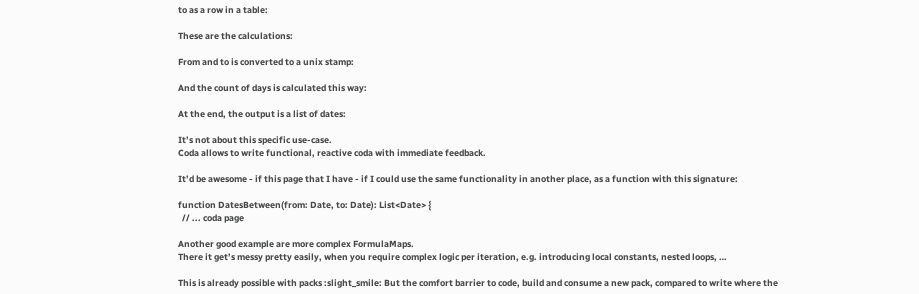to as a row in a table:

These are the calculations:

From and to is converted to a unix stamp:

And the count of days is calculated this way:

At the end, the output is a list of dates:

It’s not about this specific use-case.
Coda allows to write functional, reactive coda with immediate feedback.

It’d be awesome - if this page that I have - if I could use the same functionality in another place, as a function with this signature:

function DatesBetween(from: Date, to: Date): List<Date> {
  // ... coda page

Another good example are more complex FormulaMaps.
There it get’s messy pretty easily, when you require complex logic per iteration, e.g. introducing local constants, nested loops, …

This is already possible with packs :slight_smile: But the comfort barrier to code, build and consume a new pack, compared to write where the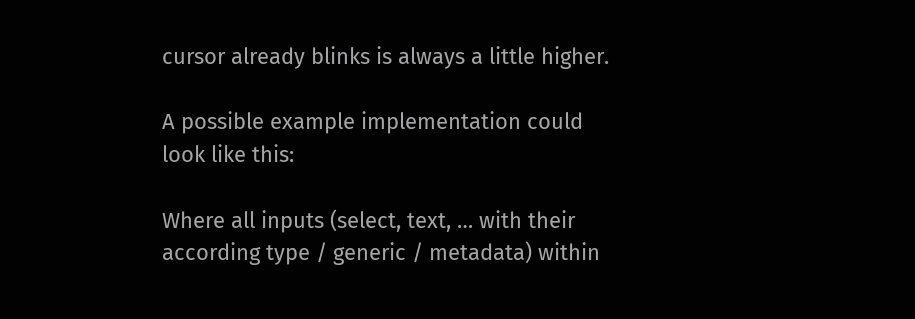cursor already blinks is always a little higher.

A possible example implementation could look like this:

Where all inputs (select, text, … with their according type / generic / metadata) within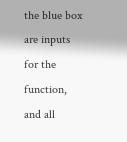the blue box are inputs for the function, and all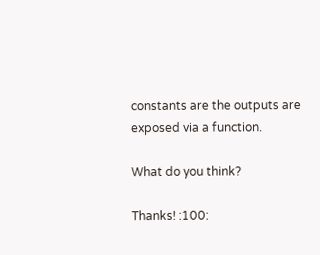constants are the outputs are exposed via a function.

What do you think?

Thanks! :100: